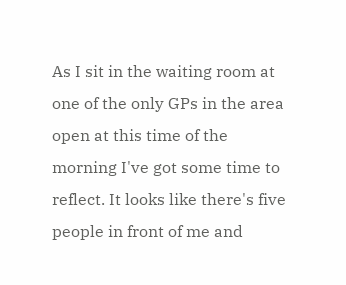As I sit in the waiting room at one of the only GPs in the area open at this time of the morning I've got some time to reflect. It looks like there's five people in front of me and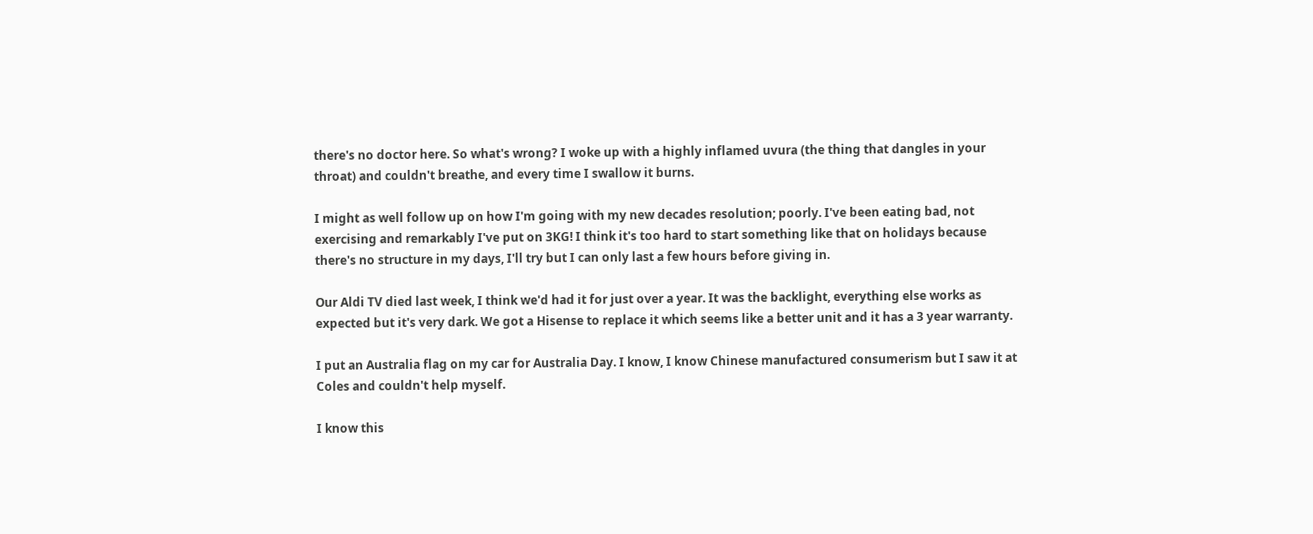there's no doctor here. So what's wrong? I woke up with a highly inflamed uvura (the thing that dangles in your throat) and couldn't breathe, and every time I swallow it burns.

I might as well follow up on how I'm going with my new decades resolution; poorly. I've been eating bad, not exercising and remarkably I've put on 3KG! I think it's too hard to start something like that on holidays because there's no structure in my days, I'll try but I can only last a few hours before giving in.

Our Aldi TV died last week, I think we'd had it for just over a year. It was the backlight, everything else works as expected but it's very dark. We got a Hisense to replace it which seems like a better unit and it has a 3 year warranty.

I put an Australia flag on my car for Australia Day. I know, I know Chinese manufactured consumerism but I saw it at Coles and couldn't help myself.

I know this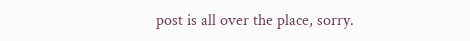post is all over the place, sorry.